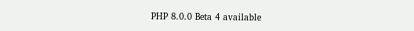PHP 8.0.0 Beta 4 available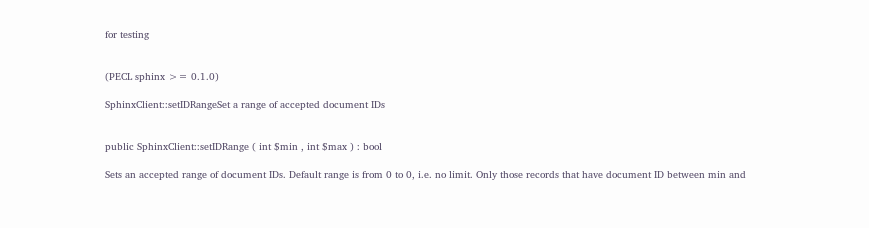for testing


(PECL sphinx >= 0.1.0)

SphinxClient::setIDRangeSet a range of accepted document IDs


public SphinxClient::setIDRange ( int $min , int $max ) : bool

Sets an accepted range of document IDs. Default range is from 0 to 0, i.e. no limit. Only those records that have document ID between min and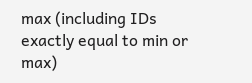max (including IDs exactly equal to min or max)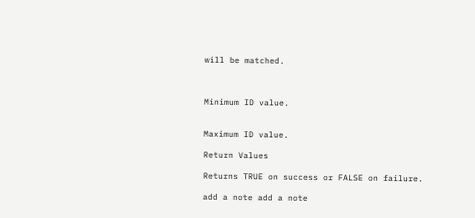will be matched.



Minimum ID value.


Maximum ID value.

Return Values

Returns TRUE on success or FALSE on failure.

add a note add a note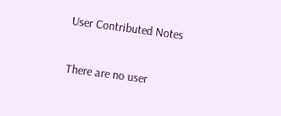User Contributed Notes

There are no user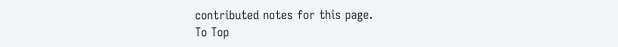contributed notes for this page.
To Top